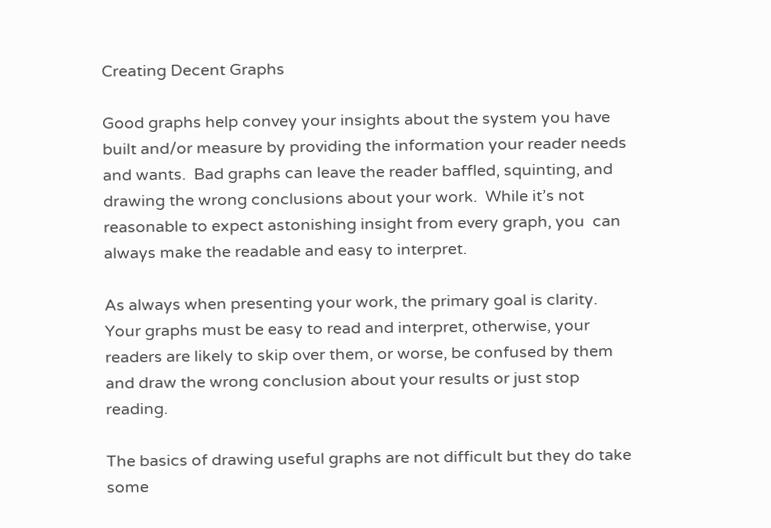Creating Decent Graphs

Good graphs help convey your insights about the system you have built and/or measure by providing the information your reader needs and wants.  Bad graphs can leave the reader baffled, squinting, and drawing the wrong conclusions about your work.  While it’s not reasonable to expect astonishing insight from every graph, you  can always make the readable and easy to interpret.

As always when presenting your work, the primary goal is clarity.  Your graphs must be easy to read and interpret, otherwise, your readers are likely to skip over them, or worse, be confused by them and draw the wrong conclusion about your results or just stop reading.

The basics of drawing useful graphs are not difficult but they do take some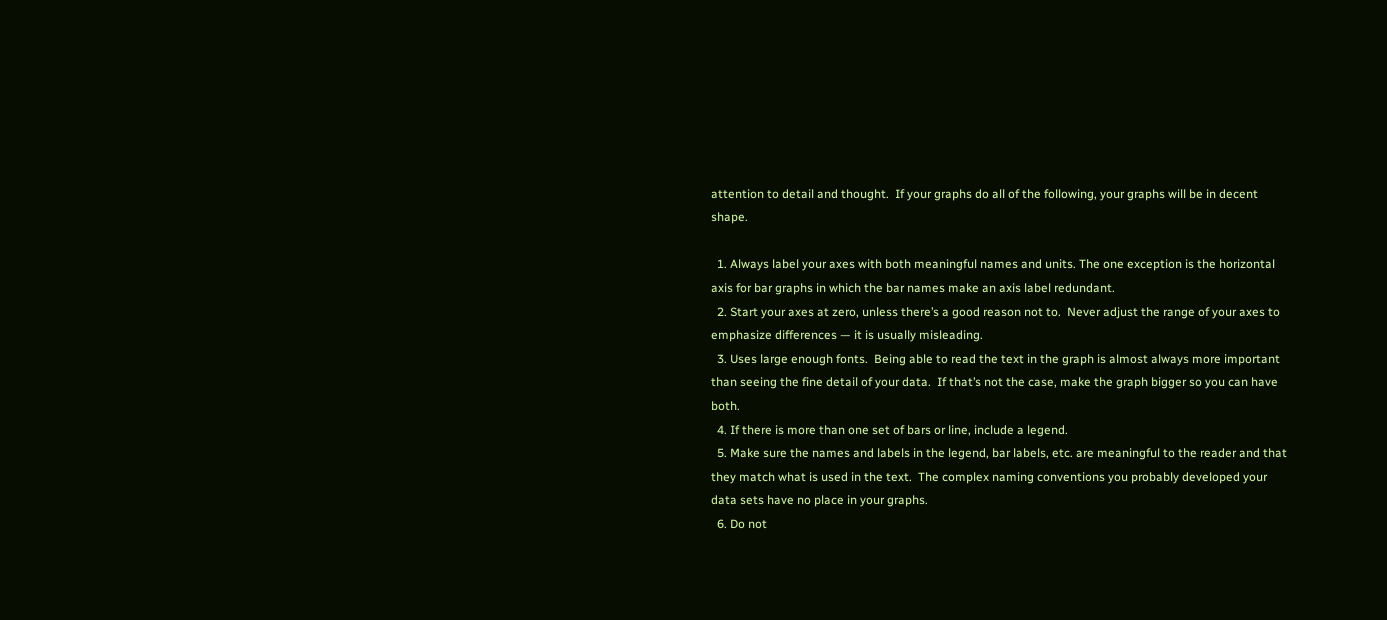attention to detail and thought.  If your graphs do all of the following, your graphs will be in decent shape.

  1. Always label your axes with both meaningful names and units. The one exception is the horizontal axis for bar graphs in which the bar names make an axis label redundant.
  2. Start your axes at zero, unless there’s a good reason not to.  Never adjust the range of your axes to emphasize differences — it is usually misleading.
  3. Uses large enough fonts.  Being able to read the text in the graph is almost always more important than seeing the fine detail of your data.  If that’s not the case, make the graph bigger so you can have both.
  4. If there is more than one set of bars or line, include a legend.
  5. Make sure the names and labels in the legend, bar labels, etc. are meaningful to the reader and that they match what is used in the text.  The complex naming conventions you probably developed your data sets have no place in your graphs.
  6. Do not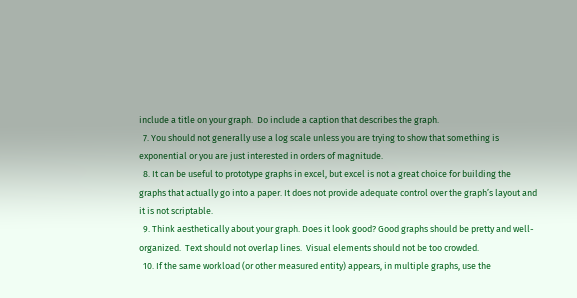include a title on your graph.  Do include a caption that describes the graph.
  7. You should not generally use a log scale unless you are trying to show that something is exponential or you are just interested in orders of magnitude.
  8. It can be useful to prototype graphs in excel, but excel is not a great choice for building the graphs that actually go into a paper. It does not provide adequate control over the graph’s layout and it is not scriptable.
  9. Think aesthetically about your graph. Does it look good? Good graphs should be pretty and well-organized.  Text should not overlap lines.  Visual elements should not be too crowded.
  10. If the same workload (or other measured entity) appears, in multiple graphs, use the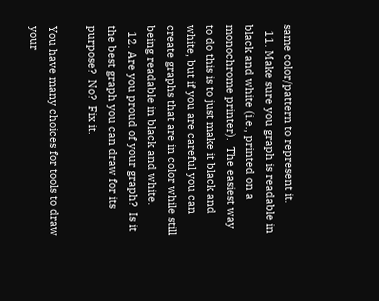same color/pattern to represent it.
  11. Make sure you graph is readable in black and white (i.e., printed on a monochrome printer).  The easiest way to do this is to just make it black and white, but if you are careful you can create graphs that are in color while still being readable in black and white.
  12. Are you proud of your graph?  Is it the best graph you can draw for its purpose?  No?  Fix it.

You have many choices for tools to draw your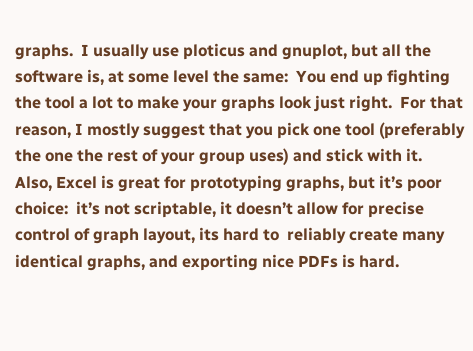graphs.  I usually use ploticus and gnuplot, but all the software is, at some level the same:  You end up fighting the tool a lot to make your graphs look just right.  For that reason, I mostly suggest that you pick one tool (preferably the one the rest of your group uses) and stick with it.  Also, Excel is great for prototyping graphs, but it’s poor choice:  it’s not scriptable, it doesn’t allow for precise control of graph layout, its hard to  reliably create many identical graphs, and exporting nice PDFs is hard.